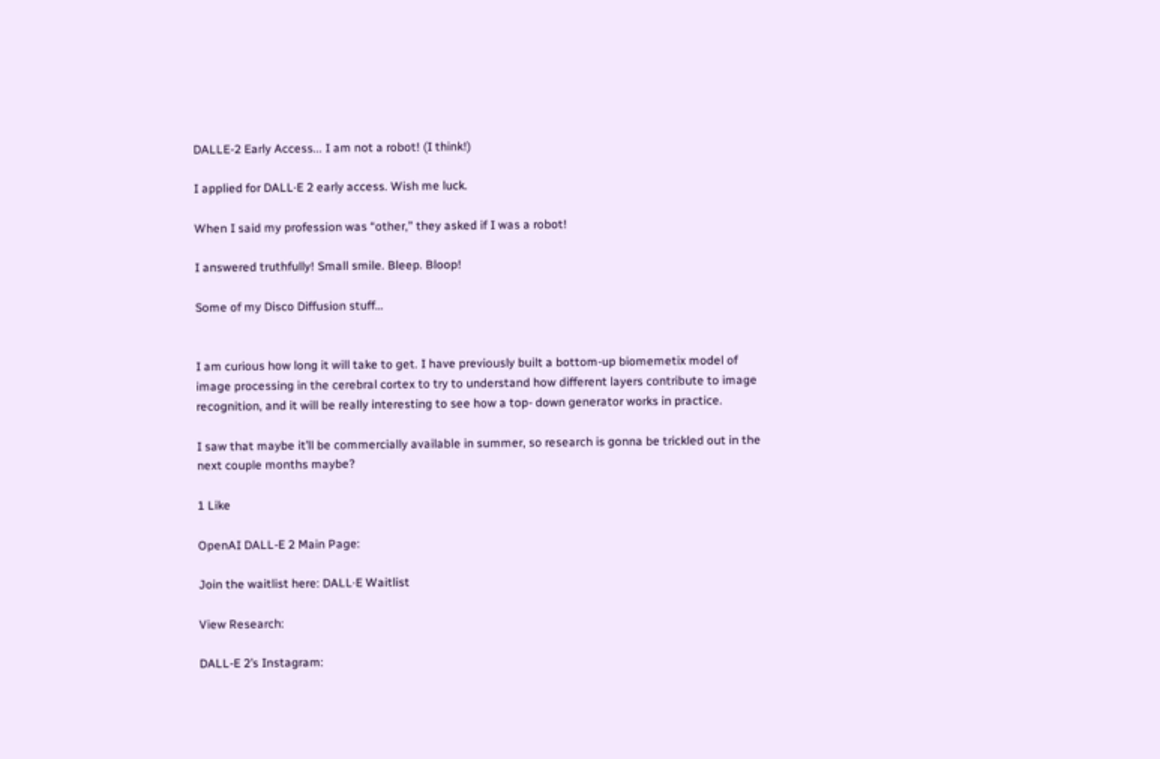DALLE-2 Early Access... I am not a robot! (I think!)

I applied for DALL·E 2 early access. Wish me luck.

When I said my profession was “other,” they asked if I was a robot!

I answered truthfully! Small smile. Bleep. Bloop!

Some of my Disco Diffusion stuff…


I am curious how long it will take to get. I have previously built a bottom-up biomemetix model of image processing in the cerebral cortex to try to understand how different layers contribute to image recognition, and it will be really interesting to see how a top- down generator works in practice.

I saw that maybe it’ll be commercially available in summer, so research is gonna be trickled out in the next couple months maybe?

1 Like

OpenAI DALL-E 2 Main Page:

Join the waitlist here: DALL·E Waitlist

View Research:

DALL-E 2’s Instagram: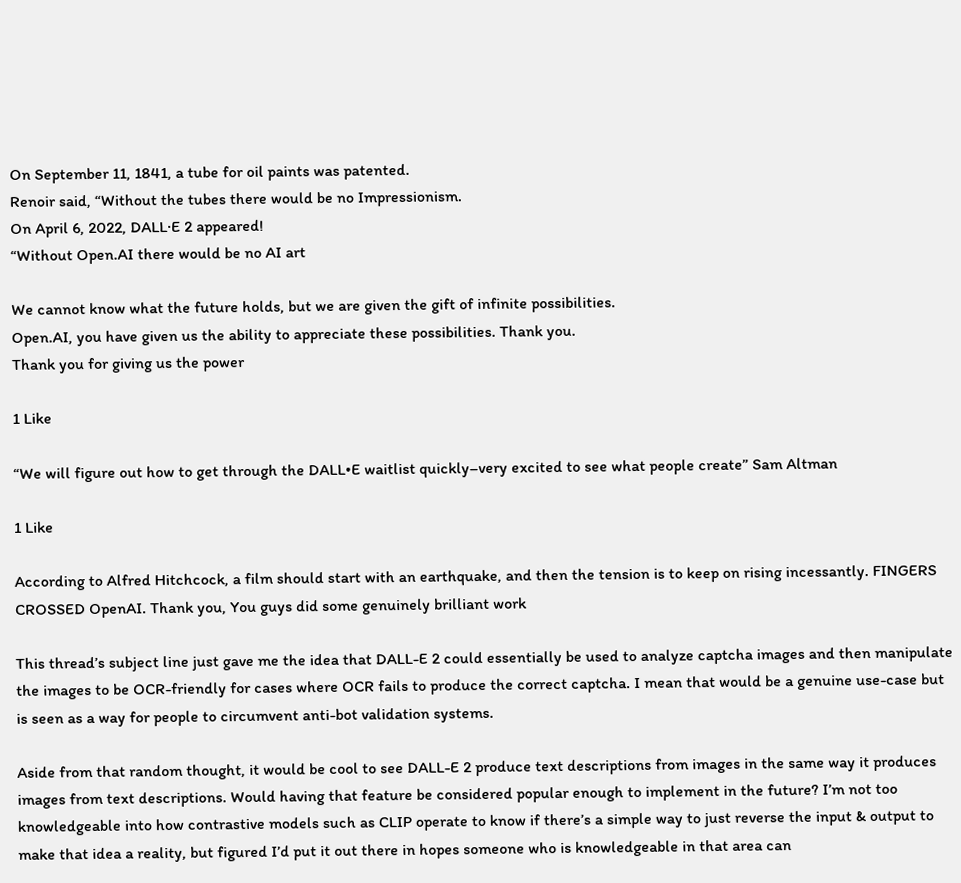On September 11, 1841, a tube for oil paints was patented.
Renoir said, “Without the tubes there would be no Impressionism.
On April 6, 2022, DALL·E 2 appeared!
“Without Open.AI there would be no AI art

We cannot know what the future holds, but we are given the gift of infinite possibilities.
Open.AI, you have given us the ability to appreciate these possibilities. Thank you.
Thank you for giving us the power

1 Like

“We will figure out how to get through the DALL•E waitlist quickly–very excited to see what people create” Sam Altman

1 Like

According to Alfred Hitchcock, a film should start with an earthquake, and then the tension is to keep on rising incessantly. FINGERS CROSSED OpenAI. Thank you, You guys did some genuinely brilliant work

This thread’s subject line just gave me the idea that DALL-E 2 could essentially be used to analyze captcha images and then manipulate the images to be OCR-friendly for cases where OCR fails to produce the correct captcha. I mean that would be a genuine use-case but is seen as a way for people to circumvent anti-bot validation systems.

Aside from that random thought, it would be cool to see DALL-E 2 produce text descriptions from images in the same way it produces images from text descriptions. Would having that feature be considered popular enough to implement in the future? I’m not too knowledgeable into how contrastive models such as CLIP operate to know if there’s a simple way to just reverse the input & output to make that idea a reality, but figured I’d put it out there in hopes someone who is knowledgeable in that area can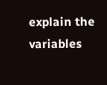explain the variables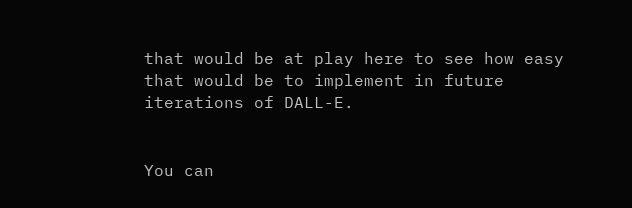that would be at play here to see how easy that would be to implement in future iterations of DALL-E.


You can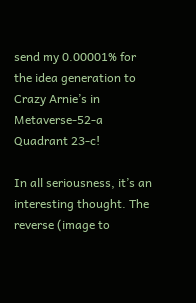send my 0.00001% for the idea generation to Crazy Arnie’s in Metaverse-52-a Quadrant 23-c!

In all seriousness, it’s an interesting thought. The reverse (image to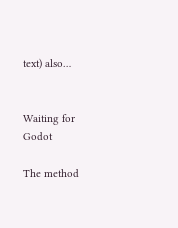text) also…


Waiting for Godot

The method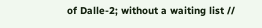of Dalle-2; without a waiting list //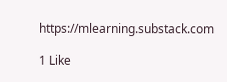https://mlearning.substack.com

1 Like